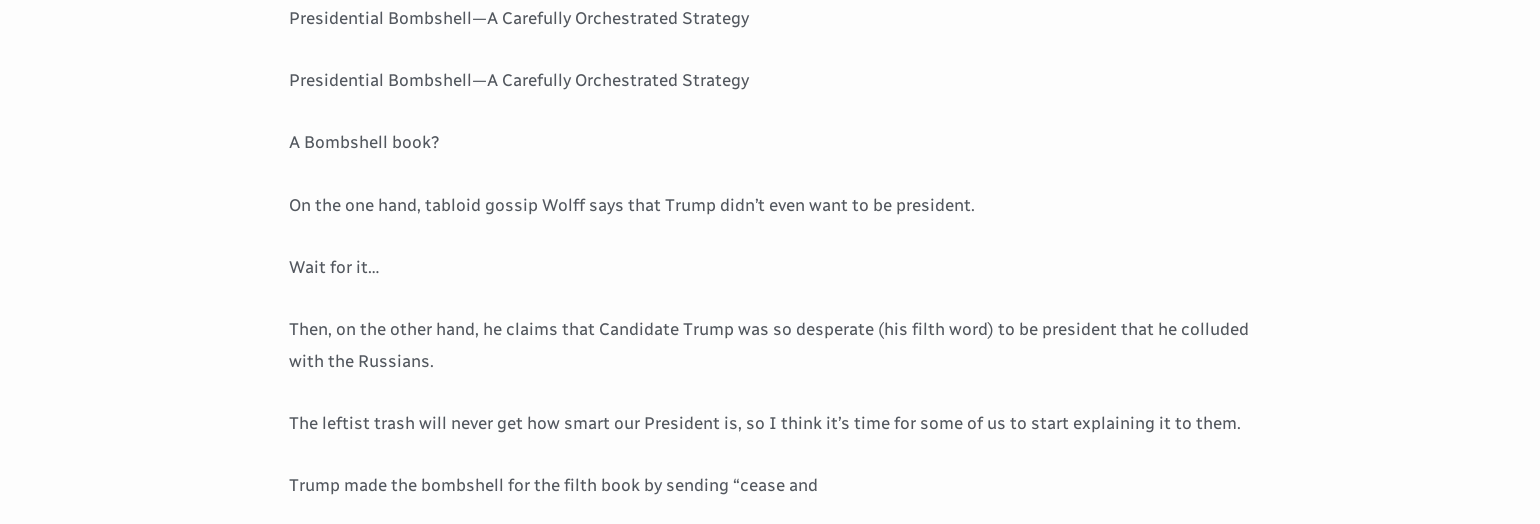Presidential Bombshell—A Carefully Orchestrated Strategy

Presidential Bombshell—A Carefully Orchestrated Strategy

A Bombshell book?

On the one hand, tabloid gossip Wolff says that Trump didn’t even want to be president.

Wait for it…

Then, on the other hand, he claims that Candidate Trump was so desperate (his filth word) to be president that he colluded with the Russians.

The leftist trash will never get how smart our President is, so I think it’s time for some of us to start explaining it to them.

Trump made the bombshell for the filth book by sending “cease and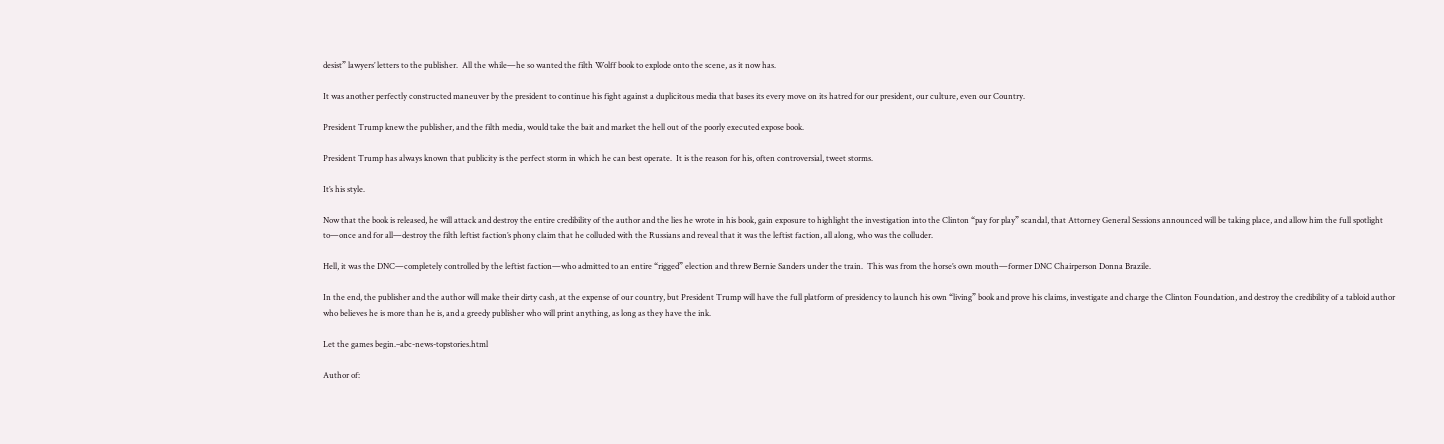desist” lawyers’ letters to the publisher.  All the while—he so wanted the filth Wolff book to explode onto the scene, as it now has.

It was another perfectly constructed maneuver by the president to continue his fight against a duplicitous media that bases its every move on its hatred for our president, our culture, even our Country.

President Trump knew the publisher, and the filth media, would take the bait and market the hell out of the poorly executed expose book.

President Trump has always known that publicity is the perfect storm in which he can best operate.  It is the reason for his, often controversial, tweet storms.

It’s his style.

Now that the book is released, he will attack and destroy the entire credibility of the author and the lies he wrote in his book, gain exposure to highlight the investigation into the Clinton “pay for play” scandal, that Attorney General Sessions announced will be taking place, and allow him the full spotlight to—once and for all—destroy the filth leftist faction’s phony claim that he colluded with the Russians and reveal that it was the leftist faction, all along, who was the colluder.

Hell, it was the DNC—completely controlled by the leftist faction—who admitted to an entire “rigged” election and threw Bernie Sanders under the train.  This was from the horse’s own mouth—former DNC Chairperson Donna Brazile.

In the end, the publisher and the author will make their dirty cash, at the expense of our country, but President Trump will have the full platform of presidency to launch his own “living” book and prove his claims, investigate and charge the Clinton Foundation, and destroy the credibility of a tabloid author who believes he is more than he is, and a greedy publisher who will print anything, as long as they have the ink.

Let the games begin.–abc-news-topstories.html

Author of: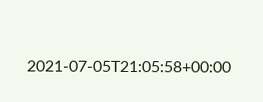2021-07-05T21:05:58+00:00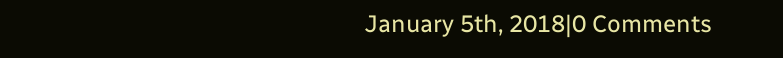January 5th, 2018|0 Comments